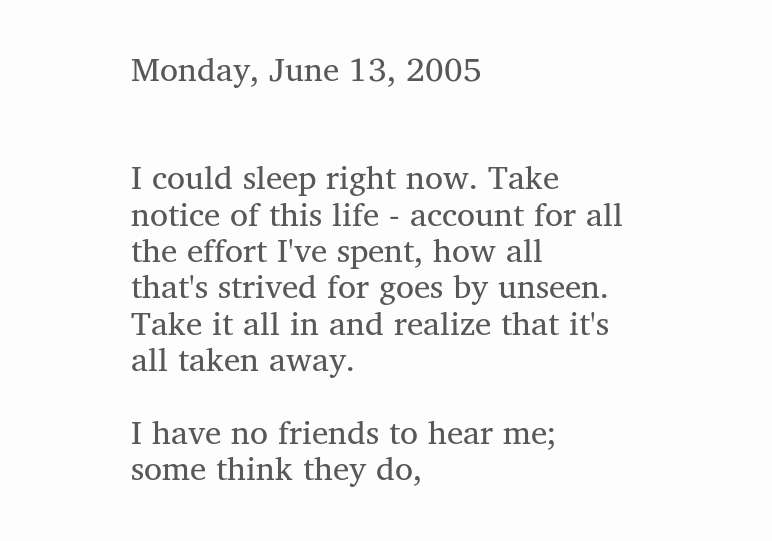Monday, June 13, 2005


I could sleep right now. Take notice of this life - account for all the effort I've spent, how all that's strived for goes by unseen. Take it all in and realize that it's all taken away.

I have no friends to hear me; some think they do,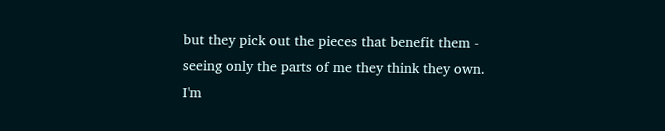but they pick out the pieces that benefit them - seeing only the parts of me they think they own. I'm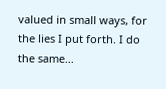valued in small ways, for the lies I put forth. I do the same...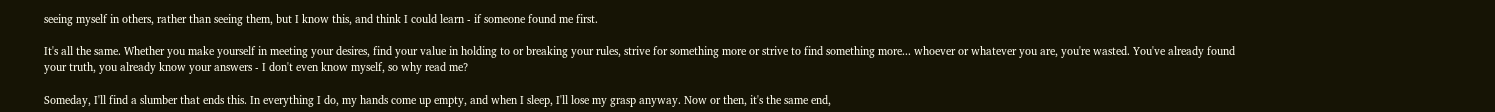seeing myself in others, rather than seeing them, but I know this, and think I could learn - if someone found me first.

It's all the same. Whether you make yourself in meeting your desires, find your value in holding to or breaking your rules, strive for something more or strive to find something more... whoever or whatever you are, you're wasted. You've already found your truth, you already know your answers - I don't even know myself, so why read me?

Someday, I'll find a slumber that ends this. In everything I do, my hands come up empty, and when I sleep, I'll lose my grasp anyway. Now or then, it's the same end,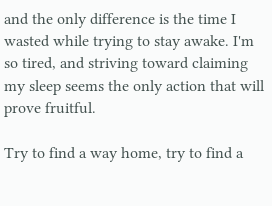and the only difference is the time I wasted while trying to stay awake. I'm so tired, and striving toward claiming my sleep seems the only action that will prove fruitful.

Try to find a way home, try to find a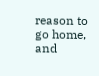reason to go home, and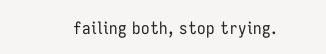failing both, stop trying.